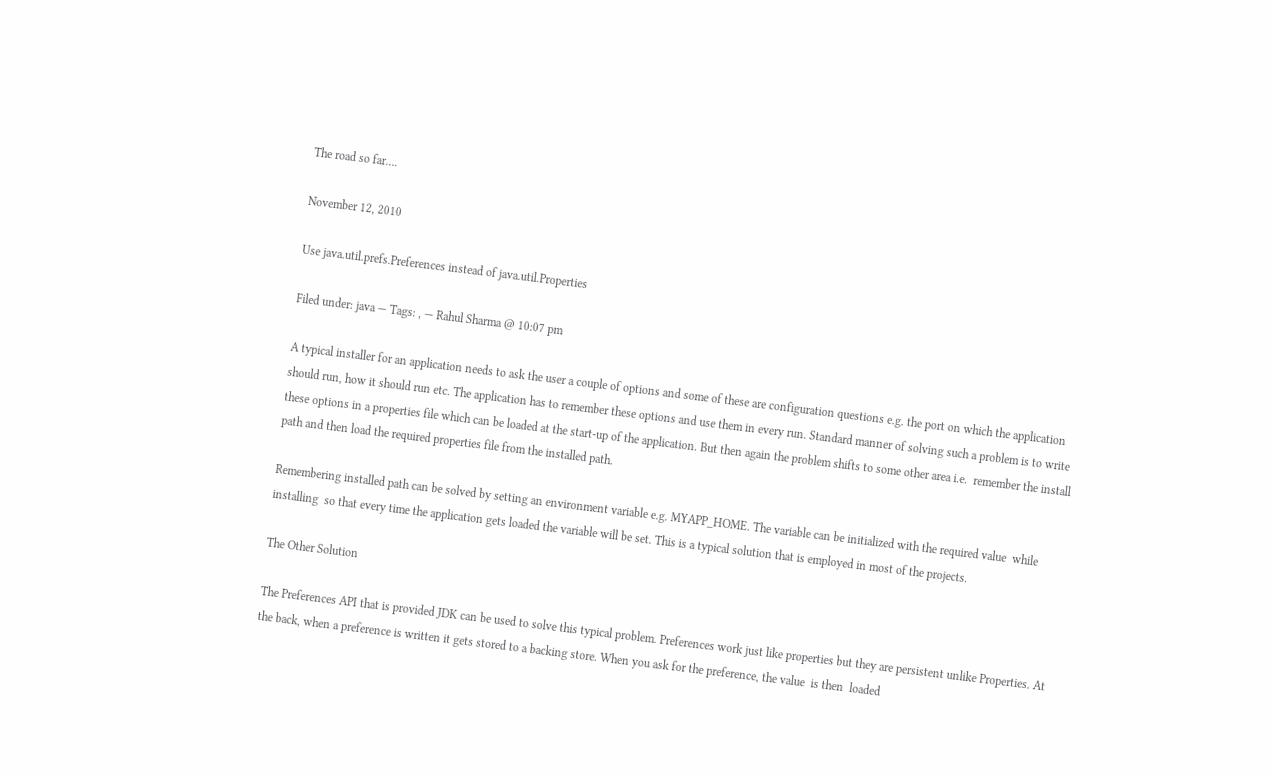The road so far….

November 12, 2010

Use java.util.prefs.Preferences instead of java.util.Properties

Filed under: java — Tags: , — Rahul Sharma @ 10:07 pm

A typical installer for an application needs to ask the user a couple of options and some of these are configuration questions e.g. the port on which the application should run, how it should run etc. The application has to remember these options and use them in every run. Standard manner of solving such a problem is to write these options in a properties file which can be loaded at the start-up of the application. But then again the problem shifts to some other area i.e.  remember the install path and then load the required properties file from the installed path.

Remembering installed path can be solved by setting an environment variable e.g. MYAPP_HOME. The variable can be initialized with the required value  while installing  so that every time the application gets loaded the variable will be set. This is a typical solution that is employed in most of the projects.

The Other Solution

The Preferences API that is provided JDK can be used to solve this typical problem. Preferences work just like properties but they are persistent unlike Properties. At the back, when a preference is written it gets stored to a backing store. When you ask for the preference, the value  is then  loaded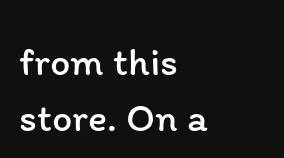from this store. On a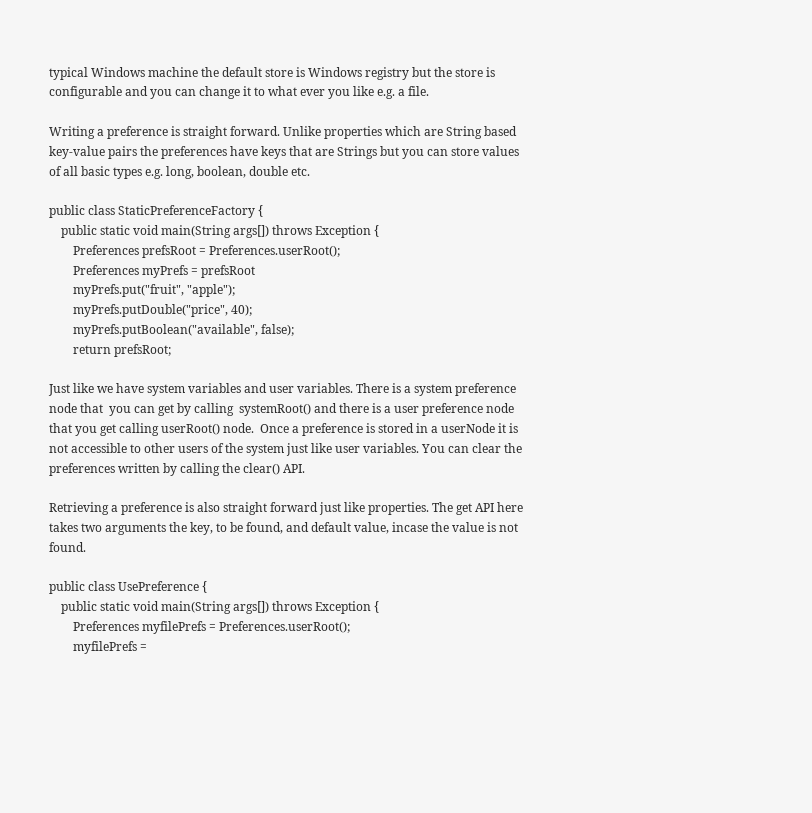typical Windows machine the default store is Windows registry but the store is configurable and you can change it to what ever you like e.g. a file.

Writing a preference is straight forward. Unlike properties which are String based key-value pairs the preferences have keys that are Strings but you can store values of all basic types e.g. long, boolean, double etc.

public class StaticPreferenceFactory {
    public static void main(String args[]) throws Exception {
        Preferences prefsRoot = Preferences.userRoot();
        Preferences myPrefs = prefsRoot
        myPrefs.put("fruit", "apple");
        myPrefs.putDouble("price", 40);
        myPrefs.putBoolean("available", false);
        return prefsRoot;

Just like we have system variables and user variables. There is a system preference node that  you can get by calling  systemRoot() and there is a user preference node that you get calling userRoot() node.  Once a preference is stored in a userNode it is not accessible to other users of the system just like user variables. You can clear the preferences written by calling the clear() API.

Retrieving a preference is also straight forward just like properties. The get API here takes two arguments the key, to be found, and default value, incase the value is not found.

public class UsePreference {
    public static void main(String args[]) throws Exception {
        Preferences myfilePrefs = Preferences.userRoot();
        myfilePrefs =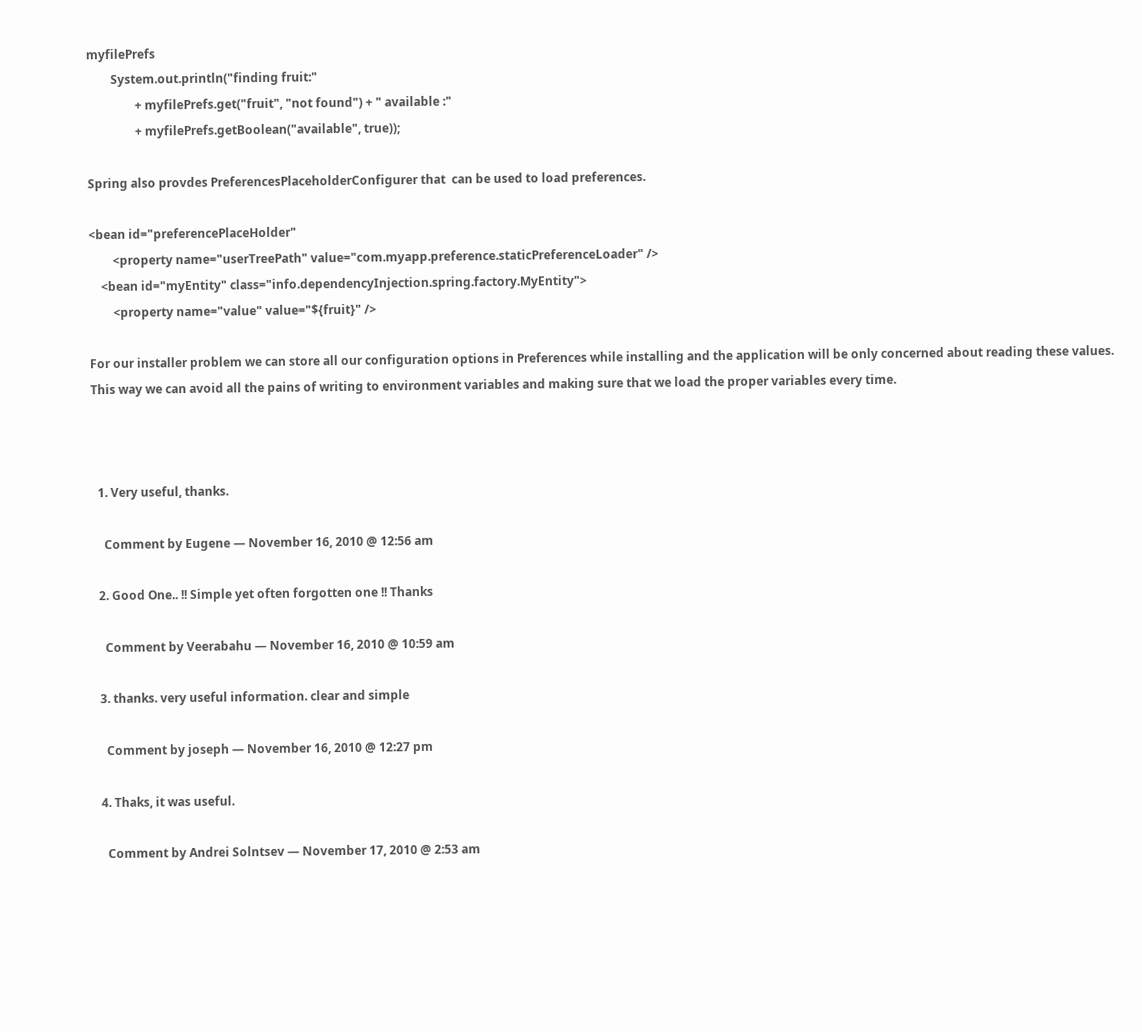myfilePrefs
        System.out.println("finding fruit:"
                + myfilePrefs.get("fruit", "not found") + " available :"
                + myfilePrefs.getBoolean("available", true));

Spring also provdes PreferencesPlaceholderConfigurer that  can be used to load preferences.

<bean id="preferencePlaceHolder"
        <property name="userTreePath" value="com.myapp.preference.staticPreferenceLoader" />
    <bean id="myEntity" class="info.dependencyInjection.spring.factory.MyEntity">
        <property name="value" value="${fruit}" />

For our installer problem we can store all our configuration options in Preferences while installing and the application will be only concerned about reading these values. This way we can avoid all the pains of writing to environment variables and making sure that we load the proper variables every time.



  1. Very useful, thanks.

    Comment by Eugene — November 16, 2010 @ 12:56 am

  2. Good One.. !! Simple yet often forgotten one !! Thanks

    Comment by Veerabahu — November 16, 2010 @ 10:59 am

  3. thanks. very useful information. clear and simple

    Comment by joseph — November 16, 2010 @ 12:27 pm

  4. Thaks, it was useful.

    Comment by Andrei Solntsev — November 17, 2010 @ 2:53 am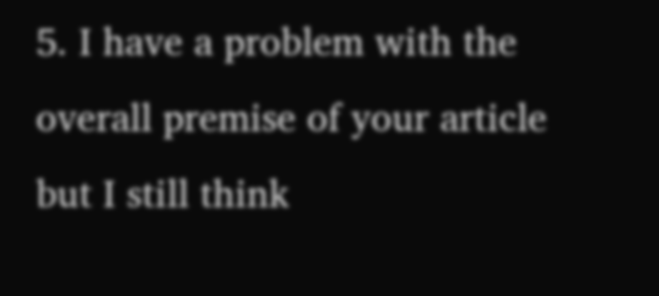5. I have a problem with the overall premise of your article but I still think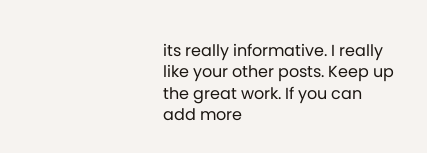its really informative. I really like your other posts. Keep up the great work. If you can add more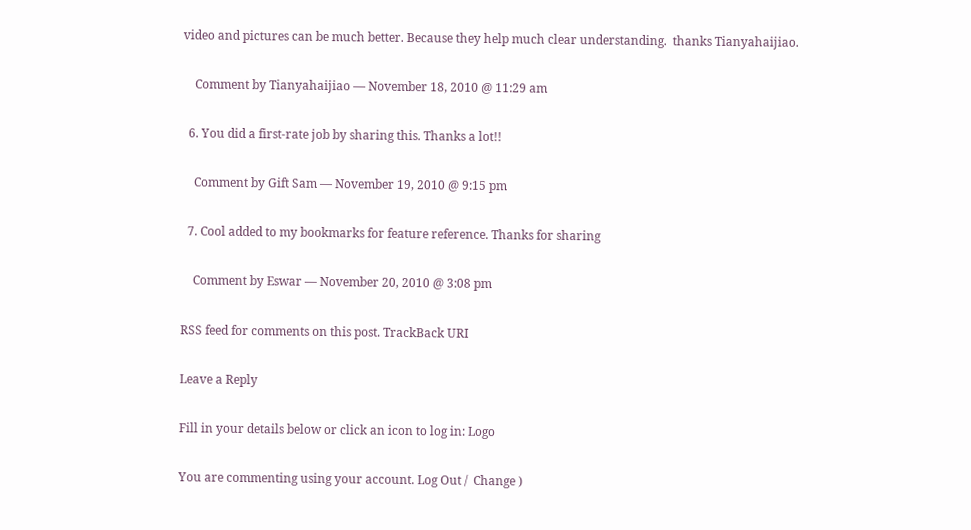video and pictures can be much better. Because they help much clear understanding.  thanks Tianyahaijiao.

    Comment by Tianyahaijiao — November 18, 2010 @ 11:29 am

  6. You did a first-rate job by sharing this. Thanks a lot!!

    Comment by Gift Sam — November 19, 2010 @ 9:15 pm

  7. Cool added to my bookmarks for feature reference. Thanks for sharing

    Comment by Eswar — November 20, 2010 @ 3:08 pm

RSS feed for comments on this post. TrackBack URI

Leave a Reply

Fill in your details below or click an icon to log in: Logo

You are commenting using your account. Log Out /  Change )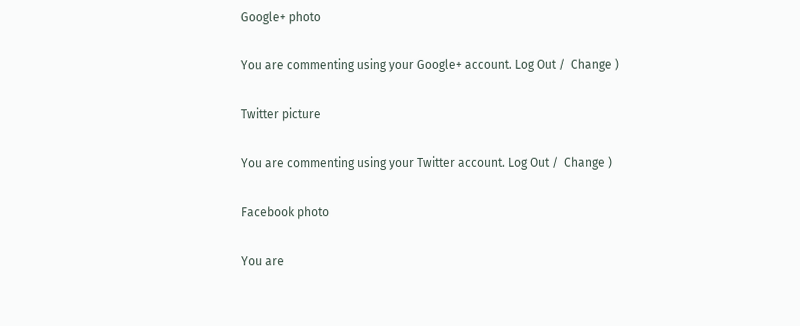Google+ photo

You are commenting using your Google+ account. Log Out /  Change )

Twitter picture

You are commenting using your Twitter account. Log Out /  Change )

Facebook photo

You are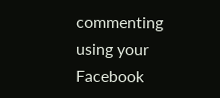commenting using your Facebook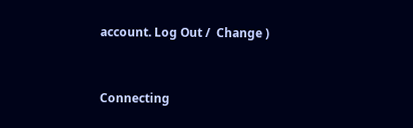account. Log Out /  Change )


Connecting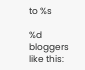to %s

%d bloggers like this: